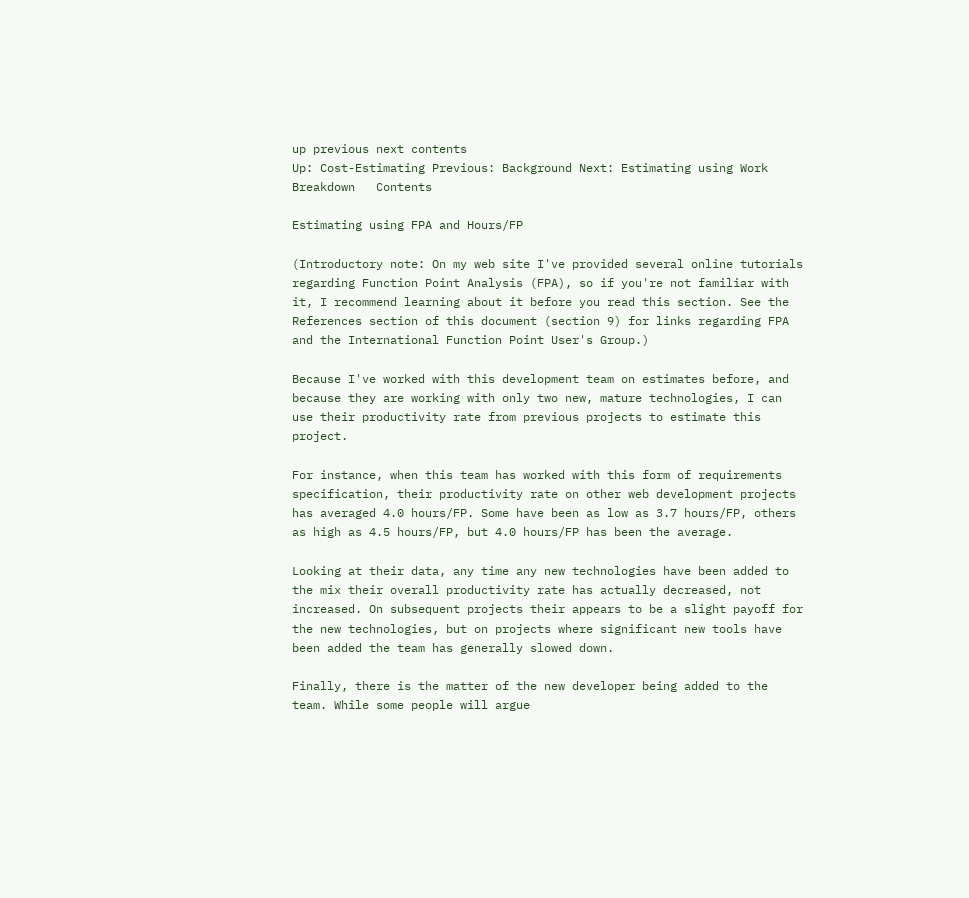up previous next contents
Up: Cost-Estimating Previous: Background Next: Estimating using Work Breakdown   Contents

Estimating using FPA and Hours/FP

(Introductory note: On my web site I've provided several online tutorials regarding Function Point Analysis (FPA), so if you're not familiar with it, I recommend learning about it before you read this section. See the References section of this document (section 9) for links regarding FPA and the International Function Point User's Group.)

Because I've worked with this development team on estimates before, and because they are working with only two new, mature technologies, I can use their productivity rate from previous projects to estimate this project.

For instance, when this team has worked with this form of requirements specification, their productivity rate on other web development projects has averaged 4.0 hours/FP. Some have been as low as 3.7 hours/FP, others as high as 4.5 hours/FP, but 4.0 hours/FP has been the average.

Looking at their data, any time any new technologies have been added to the mix their overall productivity rate has actually decreased, not increased. On subsequent projects their appears to be a slight payoff for the new technologies, but on projects where significant new tools have been added the team has generally slowed down.

Finally, there is the matter of the new developer being added to the team. While some people will argue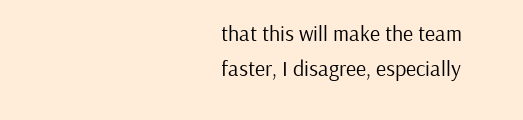that this will make the team faster, I disagree, especially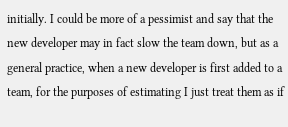initially. I could be more of a pessimist and say that the new developer may in fact slow the team down, but as a general practice, when a new developer is first added to a team, for the purposes of estimating I just treat them as if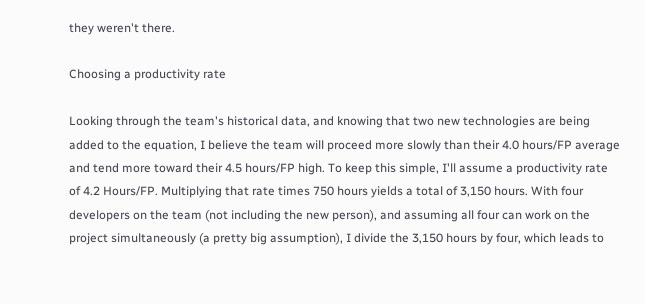they weren't there.

Choosing a productivity rate

Looking through the team's historical data, and knowing that two new technologies are being added to the equation, I believe the team will proceed more slowly than their 4.0 hours/FP average and tend more toward their 4.5 hours/FP high. To keep this simple, I'll assume a productivity rate of 4.2 Hours/FP. Multiplying that rate times 750 hours yields a total of 3,150 hours. With four developers on the team (not including the new person), and assuming all four can work on the project simultaneously (a pretty big assumption), I divide the 3,150 hours by four, which leads to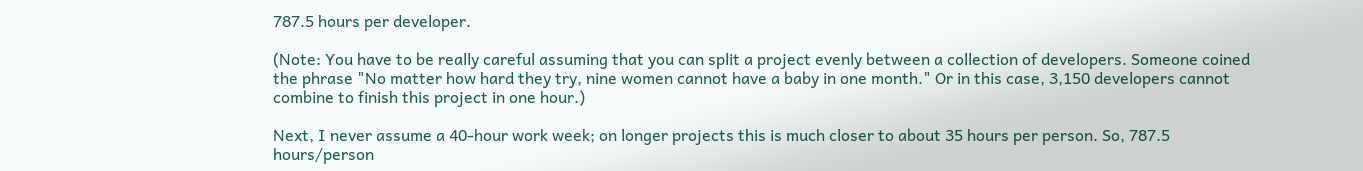787.5 hours per developer.

(Note: You have to be really careful assuming that you can split a project evenly between a collection of developers. Someone coined the phrase "No matter how hard they try, nine women cannot have a baby in one month." Or in this case, 3,150 developers cannot combine to finish this project in one hour.)

Next, I never assume a 40-hour work week; on longer projects this is much closer to about 35 hours per person. So, 787.5 hours/person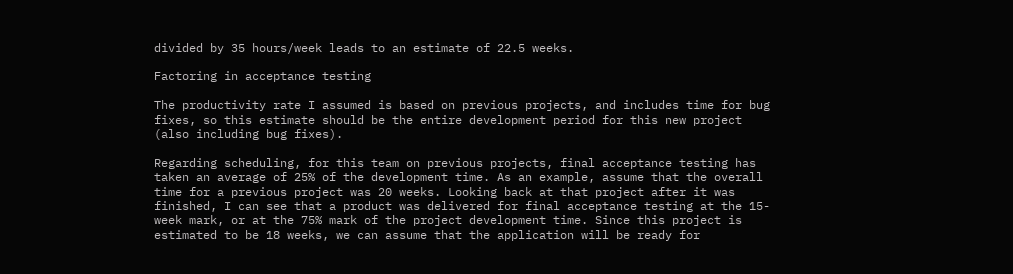divided by 35 hours/week leads to an estimate of 22.5 weeks.

Factoring in acceptance testing

The productivity rate I assumed is based on previous projects, and includes time for bug fixes, so this estimate should be the entire development period for this new project (also including bug fixes).

Regarding scheduling, for this team on previous projects, final acceptance testing has taken an average of 25% of the development time. As an example, assume that the overall time for a previous project was 20 weeks. Looking back at that project after it was finished, I can see that a product was delivered for final acceptance testing at the 15-week mark, or at the 75% mark of the project development time. Since this project is estimated to be 18 weeks, we can assume that the application will be ready for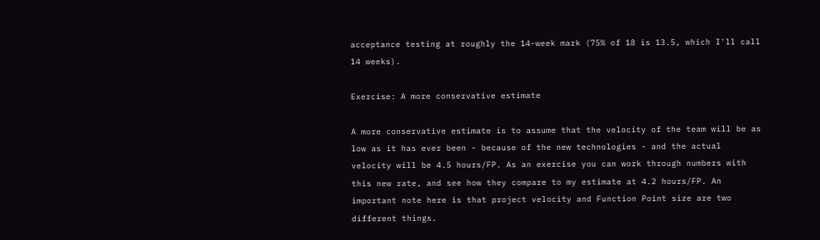acceptance testing at roughly the 14-week mark (75% of 18 is 13.5, which I'll call 14 weeks).

Exercise: A more conservative estimate

A more conservative estimate is to assume that the velocity of the team will be as low as it has ever been - because of the new technologies - and the actual velocity will be 4.5 hours/FP. As an exercise you can work through numbers with this new rate, and see how they compare to my estimate at 4.2 hours/FP. An important note here is that project velocity and Function Point size are two different things.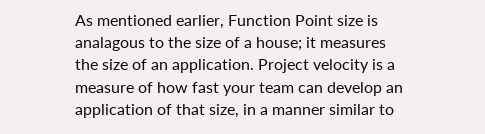As mentioned earlier, Function Point size is analagous to the size of a house; it measures the size of an application. Project velocity is a measure of how fast your team can develop an application of that size, in a manner similar to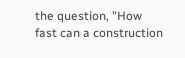the question, "How fast can a construction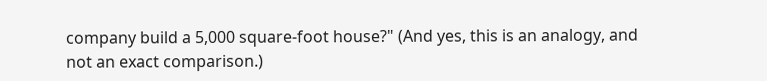company build a 5,000 square-foot house?" (And yes, this is an analogy, and not an exact comparison.)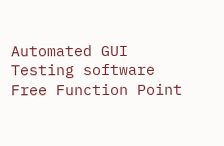Automated GUI Testing software
Free Function Point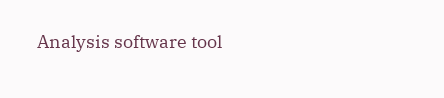Analysis software tool